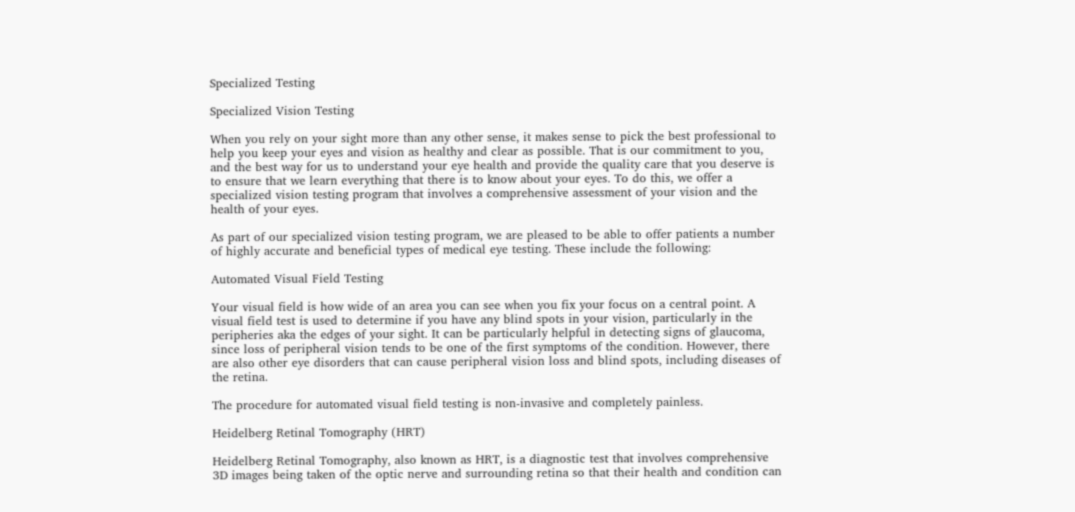Specialized Testing

Specialized Vision Testing

When you rely on your sight more than any other sense, it makes sense to pick the best professional to help you keep your eyes and vision as healthy and clear as possible. That is our commitment to you, and the best way for us to understand your eye health and provide the quality care that you deserve is to ensure that we learn everything that there is to know about your eyes. To do this, we offer a specialized vision testing program that involves a comprehensive assessment of your vision and the health of your eyes.

As part of our specialized vision testing program, we are pleased to be able to offer patients a number of highly accurate and beneficial types of medical eye testing. These include the following:

Automated Visual Field Testing

Your visual field is how wide of an area you can see when you fix your focus on a central point. A visual field test is used to determine if you have any blind spots in your vision, particularly in the peripheries aka the edges of your sight. It can be particularly helpful in detecting signs of glaucoma, since loss of peripheral vision tends to be one of the first symptoms of the condition. However, there are also other eye disorders that can cause peripheral vision loss and blind spots, including diseases of the retina.

The procedure for automated visual field testing is non-invasive and completely painless.

Heidelberg Retinal Tomography (HRT)

Heidelberg Retinal Tomography, also known as HRT, is a diagnostic test that involves comprehensive 3D images being taken of the optic nerve and surrounding retina so that their health and condition can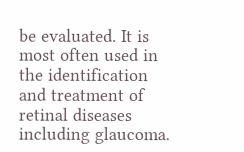be evaluated. It is most often used in the identification and treatment of retinal diseases including glaucoma.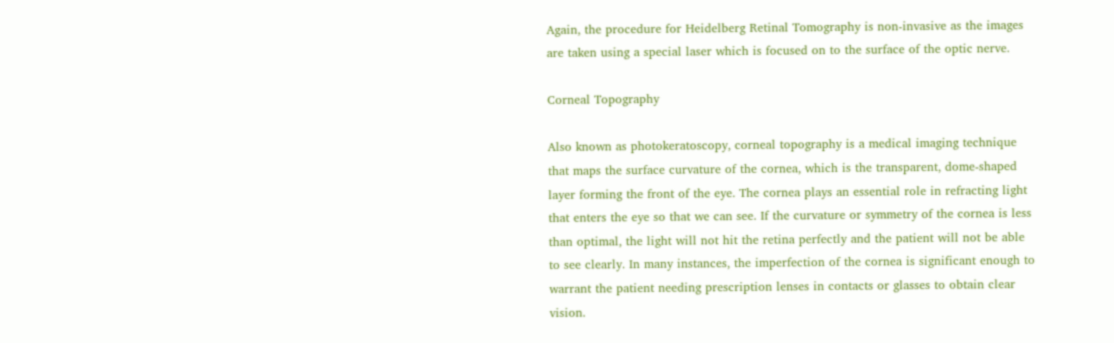Again, the procedure for Heidelberg Retinal Tomography is non-invasive as the images are taken using a special laser which is focused on to the surface of the optic nerve.

Corneal Topography

Also known as photokeratoscopy, corneal topography is a medical imaging technique that maps the surface curvature of the cornea, which is the transparent, dome-shaped layer forming the front of the eye. The cornea plays an essential role in refracting light that enters the eye so that we can see. If the curvature or symmetry of the cornea is less than optimal, the light will not hit the retina perfectly and the patient will not be able to see clearly. In many instances, the imperfection of the cornea is significant enough to warrant the patient needing prescription lenses in contacts or glasses to obtain clear vision.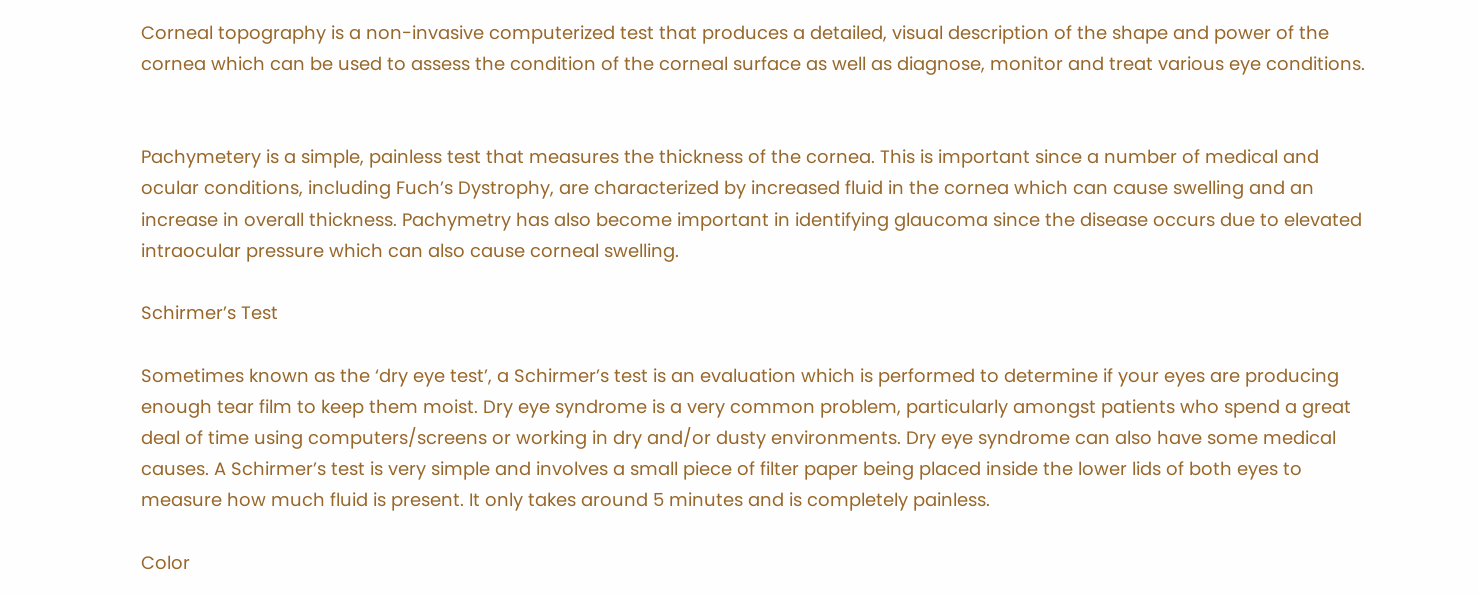Corneal topography is a non-invasive computerized test that produces a detailed, visual description of the shape and power of the cornea which can be used to assess the condition of the corneal surface as well as diagnose, monitor and treat various eye conditions.


Pachymetery is a simple, painless test that measures the thickness of the cornea. This is important since a number of medical and ocular conditions, including Fuch’s Dystrophy, are characterized by increased fluid in the cornea which can cause swelling and an increase in overall thickness. Pachymetry has also become important in identifying glaucoma since the disease occurs due to elevated intraocular pressure which can also cause corneal swelling.

Schirmer’s Test

Sometimes known as the ‘dry eye test’, a Schirmer’s test is an evaluation which is performed to determine if your eyes are producing enough tear film to keep them moist. Dry eye syndrome is a very common problem, particularly amongst patients who spend a great deal of time using computers/screens or working in dry and/or dusty environments. Dry eye syndrome can also have some medical causes. A Schirmer’s test is very simple and involves a small piece of filter paper being placed inside the lower lids of both eyes to measure how much fluid is present. It only takes around 5 minutes and is completely painless.

Color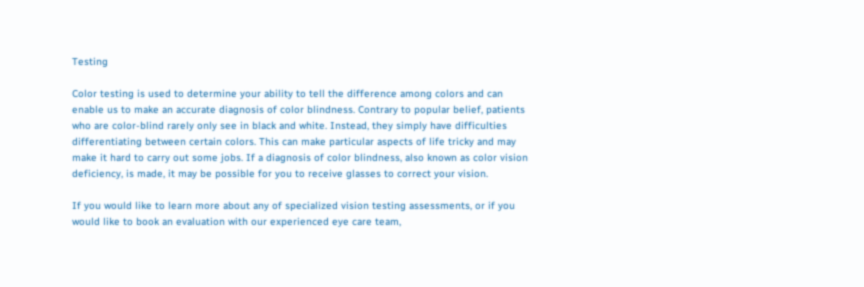Testing

Color testing is used to determine your ability to tell the difference among colors and can enable us to make an accurate diagnosis of color blindness. Contrary to popular belief, patients who are color-blind rarely only see in black and white. Instead, they simply have difficulties differentiating between certain colors. This can make particular aspects of life tricky and may make it hard to carry out some jobs. If a diagnosis of color blindness, also known as color vision deficiency, is made, it may be possible for you to receive glasses to correct your vision.

If you would like to learn more about any of specialized vision testing assessments, or if you would like to book an evaluation with our experienced eye care team,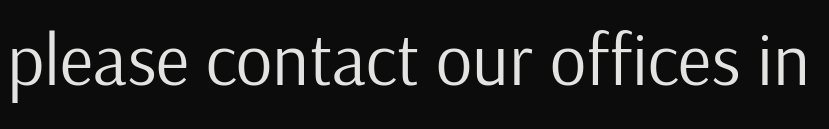please contact our offices in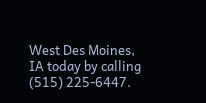West Des Moines, IA today by calling (515) 225-6447.